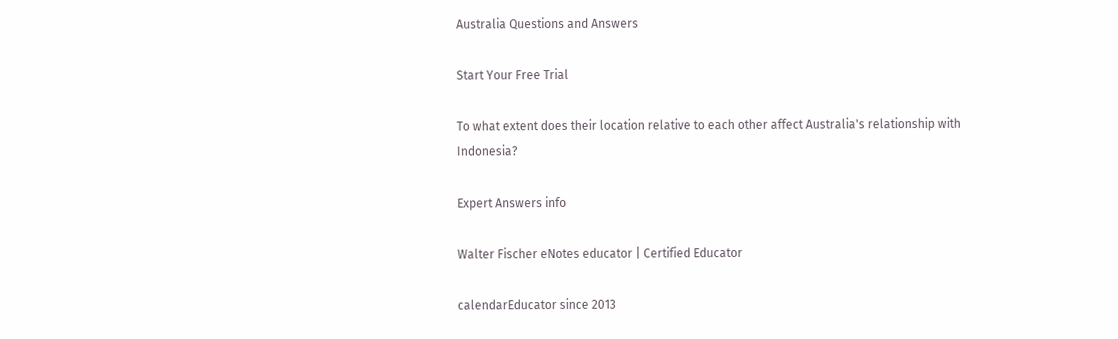Australia Questions and Answers

Start Your Free Trial

To what extent does their location relative to each other affect Australia's relationship with Indonesia?

Expert Answers info

Walter Fischer eNotes educator | Certified Educator

calendarEducator since 2013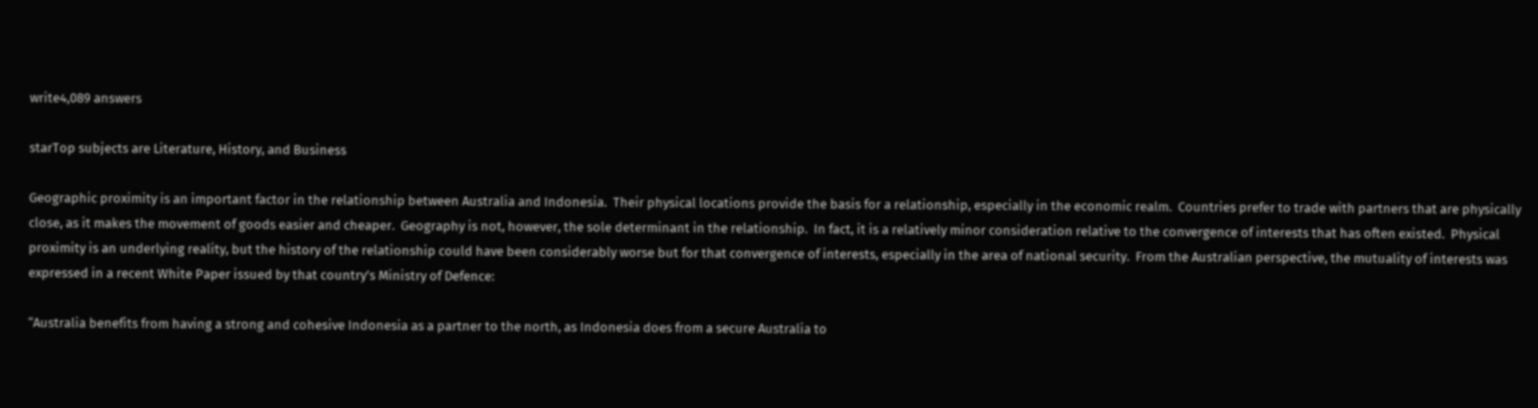write4,089 answers

starTop subjects are Literature, History, and Business

Geographic proximity is an important factor in the relationship between Australia and Indonesia.  Their physical locations provide the basis for a relationship, especially in the economic realm.  Countries prefer to trade with partners that are physically close, as it makes the movement of goods easier and cheaper.  Geography is not, however, the sole determinant in the relationship.  In fact, it is a relatively minor consideration relative to the convergence of interests that has often existed.  Physical proximity is an underlying reality, but the history of the relationship could have been considerably worse but for that convergence of interests, especially in the area of national security.  From the Australian perspective, the mutuality of interests was expressed in a recent White Paper issued by that country’s Ministry of Defence:

“Australia benefits from having a strong and cohesive Indonesia as a partner to the north, as Indonesia does from a secure Australia to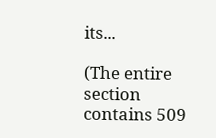its...

(The entire section contains 509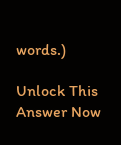words.)

Unlock This Answer Now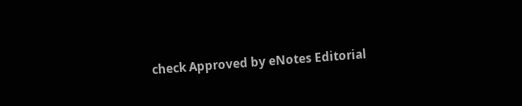check Approved by eNotes Editorial